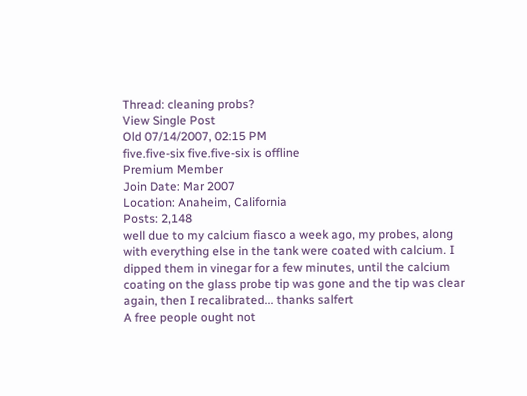Thread: cleaning probs?
View Single Post
Old 07/14/2007, 02:15 PM
five.five-six five.five-six is offline
Premium Member
Join Date: Mar 2007
Location: Anaheim, California
Posts: 2,148
well due to my calcium fiasco a week ago, my probes, along with everything else in the tank were coated with calcium. I dipped them in vinegar for a few minutes, until the calcium coating on the glass probe tip was gone and the tip was clear again, then I recalibrated... thanks salfert
A free people ought not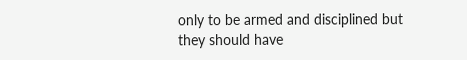only to be armed and disciplined but they should have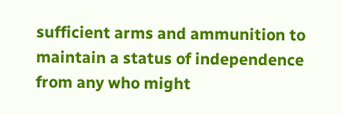sufficient arms and ammunition to maintain a status of independence from any who might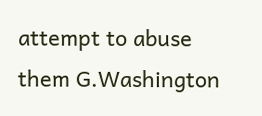attempt to abuse them G.Washington